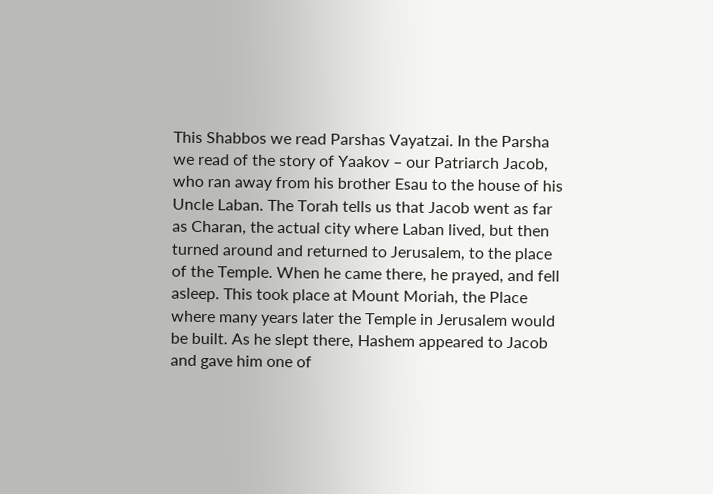This Shabbos we read Parshas Vayatzai. In the Parsha we read of the story of Yaakov – our Patriarch Jacob, who ran away from his brother Esau to the house of his Uncle Laban. The Torah tells us that Jacob went as far as Charan, the actual city where Laban lived, but then turned around and returned to Jerusalem, to the place of the Temple. When he came there, he prayed, and fell asleep. This took place at Mount Moriah, the Place where many years later the Temple in Jerusalem would be built. As he slept there, Hashem appeared to Jacob and gave him one of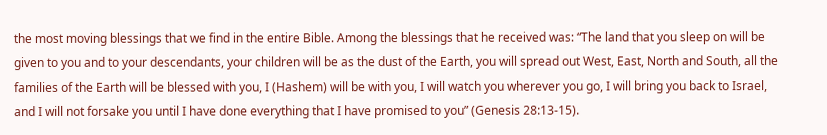the most moving blessings that we find in the entire Bible. Among the blessings that he received was: “The land that you sleep on will be given to you and to your descendants, your children will be as the dust of the Earth, you will spread out West, East, North and South, all the families of the Earth will be blessed with you, I (Hashem) will be with you, I will watch you wherever you go, I will bring you back to Israel, and I will not forsake you until I have done everything that I have promised to you” (Genesis 28:13-15).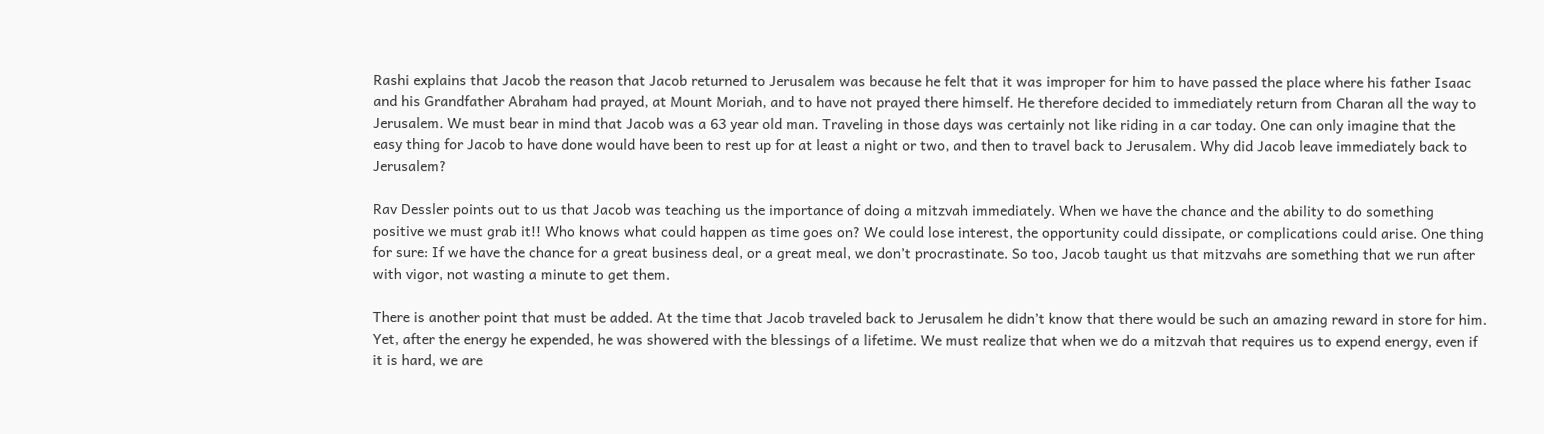Rashi explains that Jacob the reason that Jacob returned to Jerusalem was because he felt that it was improper for him to have passed the place where his father Isaac and his Grandfather Abraham had prayed, at Mount Moriah, and to have not prayed there himself. He therefore decided to immediately return from Charan all the way to Jerusalem. We must bear in mind that Jacob was a 63 year old man. Traveling in those days was certainly not like riding in a car today. One can only imagine that the easy thing for Jacob to have done would have been to rest up for at least a night or two, and then to travel back to Jerusalem. Why did Jacob leave immediately back to Jerusalem?

Rav Dessler points out to us that Jacob was teaching us the importance of doing a mitzvah immediately. When we have the chance and the ability to do something positive we must grab it!! Who knows what could happen as time goes on? We could lose interest, the opportunity could dissipate, or complications could arise. One thing for sure: If we have the chance for a great business deal, or a great meal, we don’t procrastinate. So too, Jacob taught us that mitzvahs are something that we run after with vigor, not wasting a minute to get them.

There is another point that must be added. At the time that Jacob traveled back to Jerusalem he didn’t know that there would be such an amazing reward in store for him. Yet, after the energy he expended, he was showered with the blessings of a lifetime. We must realize that when we do a mitzvah that requires us to expend energy, even if it is hard, we are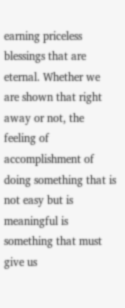earning priceless blessings that are eternal. Whether we are shown that right away or not, the feeling of accomplishment of doing something that is not easy but is meaningful is something that must give us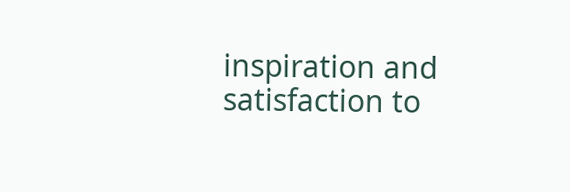inspiration and satisfaction to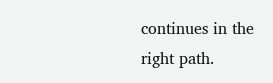continues in the right path.